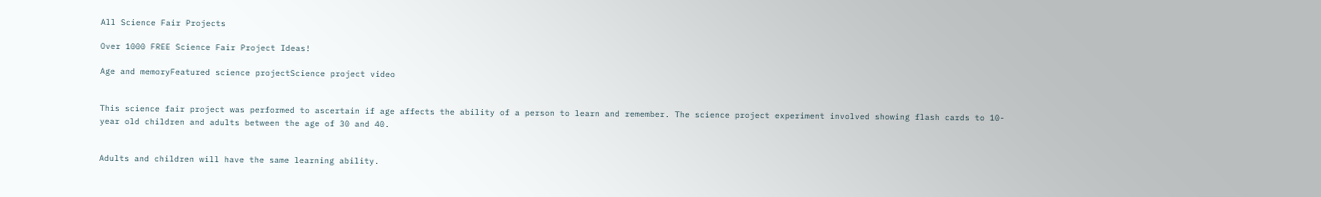All Science Fair Projects

Over 1000 FREE Science Fair Project Ideas!

Age and memoryFeatured science projectScience project video


This science fair project was performed to ascertain if age affects the ability of a person to learn and remember. The science project experiment involved showing flash cards to 10- year old children and adults between the age of 30 and 40.


Adults and children will have the same learning ability.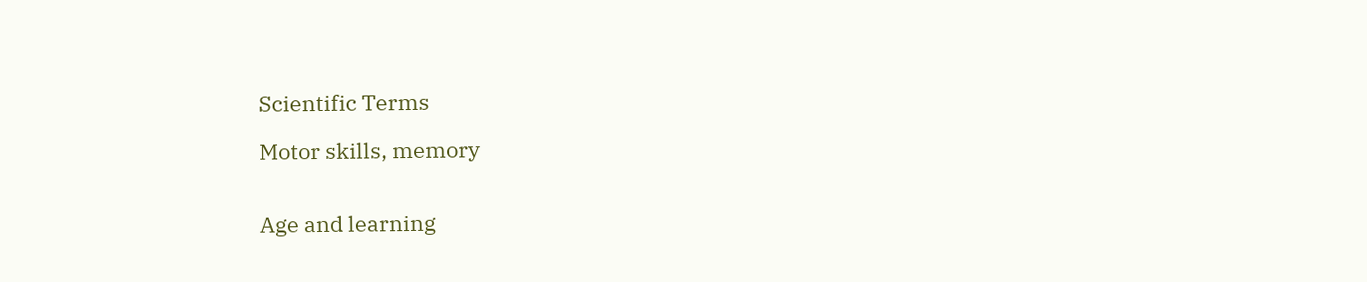Scientific Terms

Motor skills, memory


Age and learning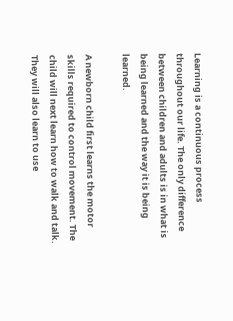Learning is a continuous process throughout our life. The only difference between children and adults is in what is being learned and the way it is being learned.

A newborn child first learns the motor skills required to control movement. The child will next learn how to walk and talk. They will also learn to use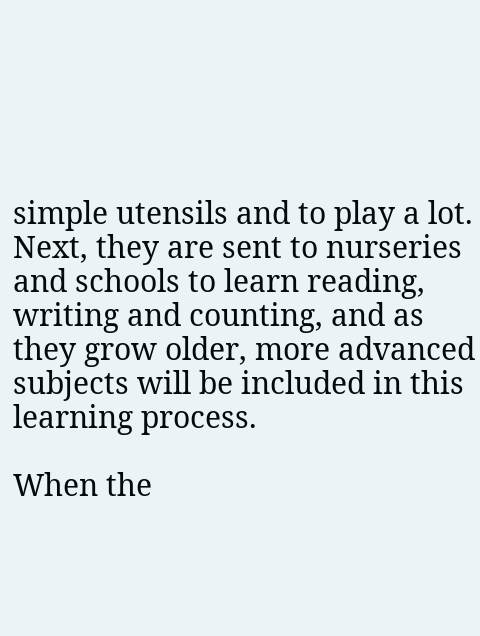simple utensils and to play a lot. Next, they are sent to nurseries and schools to learn reading, writing and counting, and as they grow older, more advanced subjects will be included in this learning process.

When the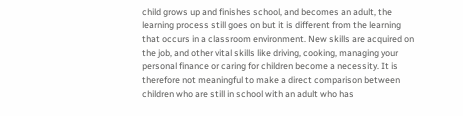child grows up and finishes school, and becomes an adult, the learning process still goes on but it is different from the learning that occurs in a classroom environment. New skills are acquired on the job, and other vital skills like driving, cooking, managing your personal finance or caring for children become a necessity. It is therefore not meaningful to make a direct comparison between children who are still in school with an adult who has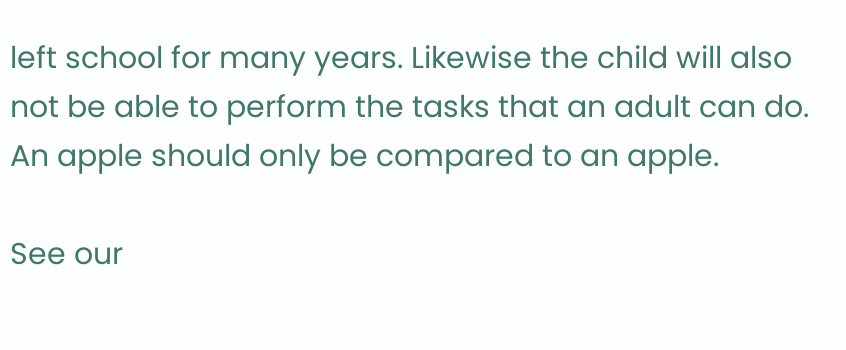left school for many years. Likewise the child will also not be able to perform the tasks that an adult can do. An apple should only be compared to an apple.

See our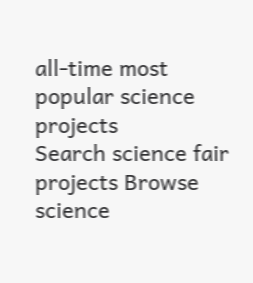all-time most popular science projects
Search science fair projects Browse science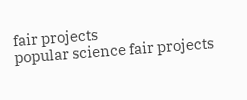fair projects
popular science fair projects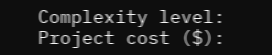Complexity level:
Project cost ($):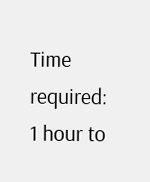Time required:
1 hour to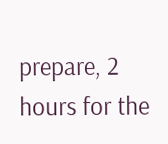prepare, 2 hours for the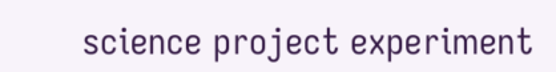science project experiment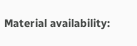Material availability: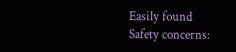Easily found
Safety concerns: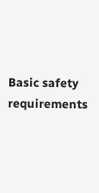Basic safety requirements